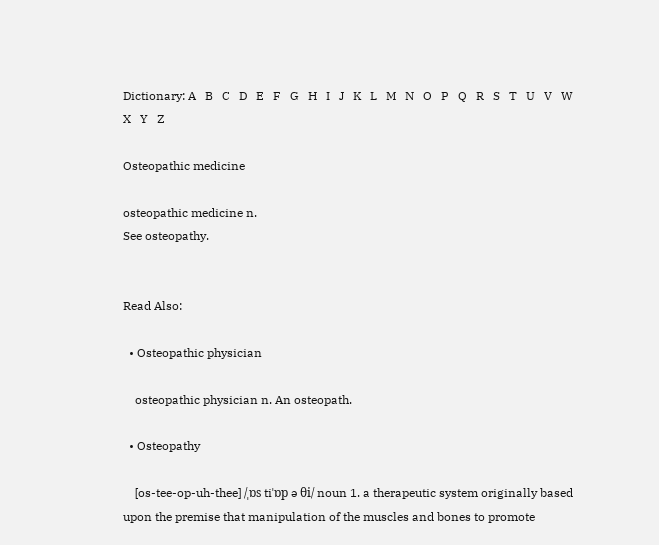Dictionary: A   B   C   D   E   F   G   H   I   J   K   L   M   N   O   P   Q   R   S   T   U   V   W   X   Y   Z

Osteopathic medicine

osteopathic medicine n.
See osteopathy.


Read Also:

  • Osteopathic physician

    osteopathic physician n. An osteopath.

  • Osteopathy

    [os-tee-op-uh-thee] /ˌɒs tiˈɒp ə θi/ noun 1. a therapeutic system originally based upon the premise that manipulation of the muscles and bones to promote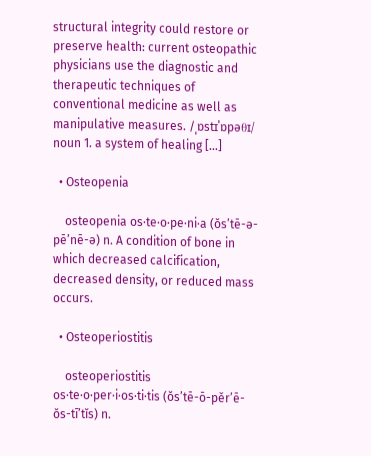structural integrity could restore or preserve health: current osteopathic physicians use the diagnostic and therapeutic techniques of conventional medicine as well as manipulative measures. /ˌɒstɪˈɒpəθɪ/ noun 1. a system of healing […]

  • Osteopenia

    osteopenia os·te·o·pe·ni·a (ŏs’tē-ə-pē’nē-ə) n. A condition of bone in which decreased calcification, decreased density, or reduced mass occurs.

  • Osteoperiostitis

    osteoperiostitis os·te·o·per·i·os·ti·tis (ŏs’tē-ō-pěr’ē-ŏs-tī’tĭs) n.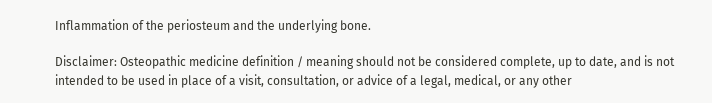Inflammation of the periosteum and the underlying bone.

Disclaimer: Osteopathic medicine definition / meaning should not be considered complete, up to date, and is not intended to be used in place of a visit, consultation, or advice of a legal, medical, or any other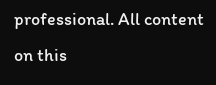professional. All content on this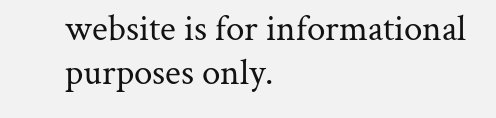website is for informational purposes only.